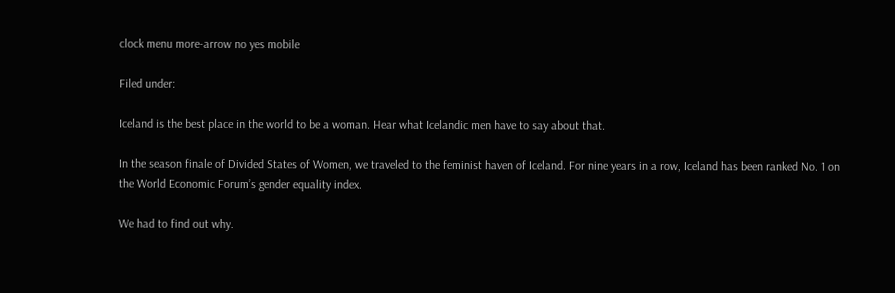clock menu more-arrow no yes mobile

Filed under:

Iceland is the best place in the world to be a woman. Hear what Icelandic men have to say about that.

In the season finale of Divided States of Women, we traveled to the feminist haven of Iceland. For nine years in a row, Iceland has been ranked No. 1 on the World Economic Forum’s gender equality index.

We had to find out why.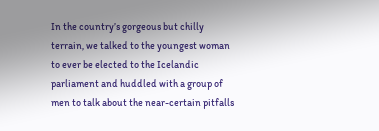In the country’s gorgeous but chilly terrain, we talked to the youngest woman to ever be elected to the Icelandic parliament and huddled with a group of men to talk about the near-certain pitfalls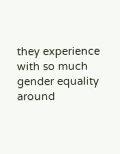they experience with so much gender equality around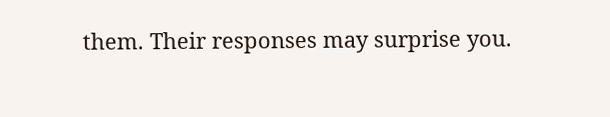them. Their responses may surprise you.